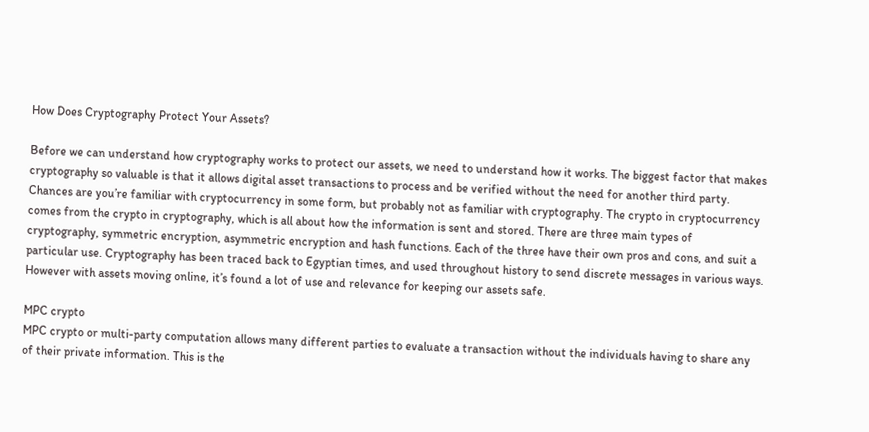How Does Cryptography Protect Your Assets?

Before we can understand how cryptography works to protect our assets, we need to understand how it works. The biggest factor that makes cryptography so valuable is that it allows digital asset transactions to process and be verified without the need for another third party. Chances are you’re familiar with cryptocurrency in some form, but probably not as familiar with cryptography. The crypto in cryptocurrency comes from the crypto in cryptography, which is all about how the information is sent and stored. There are three main types of cryptography, symmetric encryption, asymmetric encryption and hash functions. Each of the three have their own pros and cons, and suit a particular use. Cryptography has been traced back to Egyptian times, and used throughout history to send discrete messages in various ways. However with assets moving online, it’s found a lot of use and relevance for keeping our assets safe.

MPC crypto
MPC crypto or multi-party computation allows many different parties to evaluate a transaction without the individuals having to share any of their private information. This is the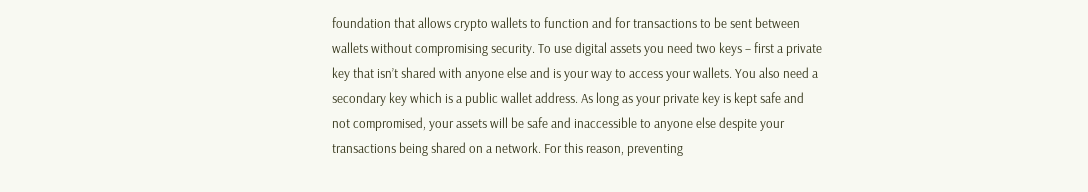foundation that allows crypto wallets to function and for transactions to be sent between wallets without compromising security. To use digital assets you need two keys – first a private key that isn’t shared with anyone else and is your way to access your wallets. You also need a secondary key which is a public wallet address. As long as your private key is kept safe and not compromised, your assets will be safe and inaccessible to anyone else despite your transactions being shared on a network. For this reason, preventing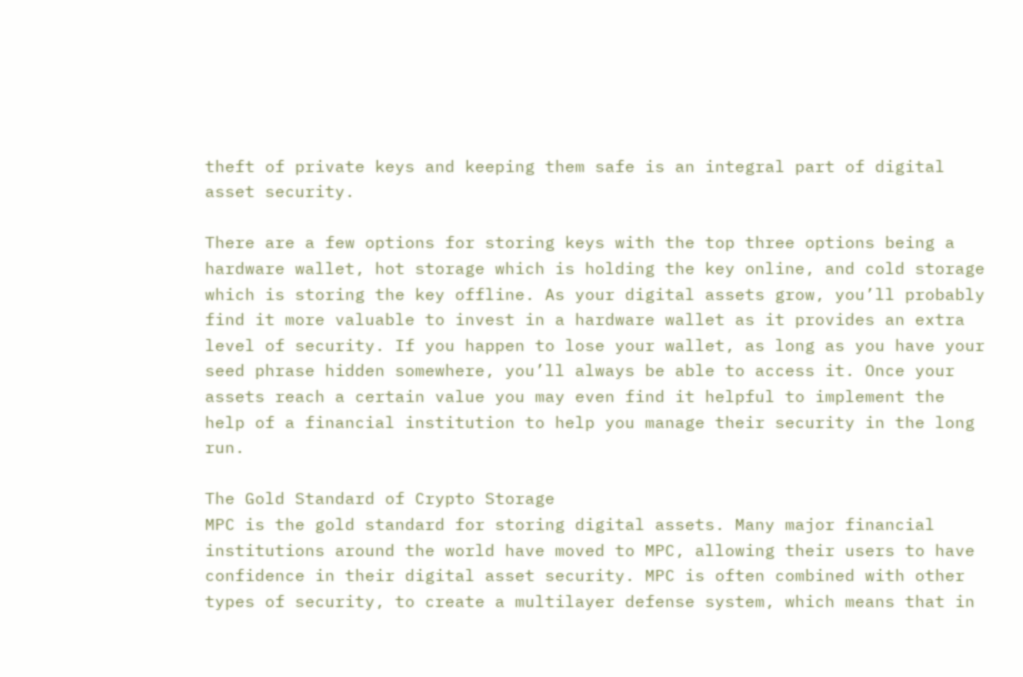theft of private keys and keeping them safe is an integral part of digital asset security.

There are a few options for storing keys with the top three options being a hardware wallet, hot storage which is holding the key online, and cold storage which is storing the key offline. As your digital assets grow, you’ll probably find it more valuable to invest in a hardware wallet as it provides an extra level of security. If you happen to lose your wallet, as long as you have your seed phrase hidden somewhere, you’ll always be able to access it. Once your assets reach a certain value you may even find it helpful to implement the help of a financial institution to help you manage their security in the long run.

The Gold Standard of Crypto Storage
MPC is the gold standard for storing digital assets. Many major financial institutions around the world have moved to MPC, allowing their users to have confidence in their digital asset security. MPC is often combined with other types of security, to create a multilayer defense system, which means that in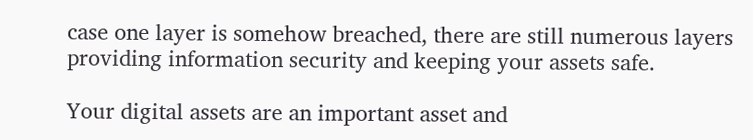case one layer is somehow breached, there are still numerous layers providing information security and keeping your assets safe.

Your digital assets are an important asset and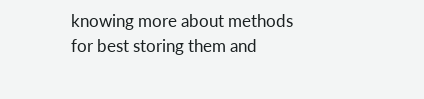knowing more about methods for best storing them and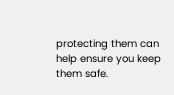protecting them can help ensure you keep them safe.